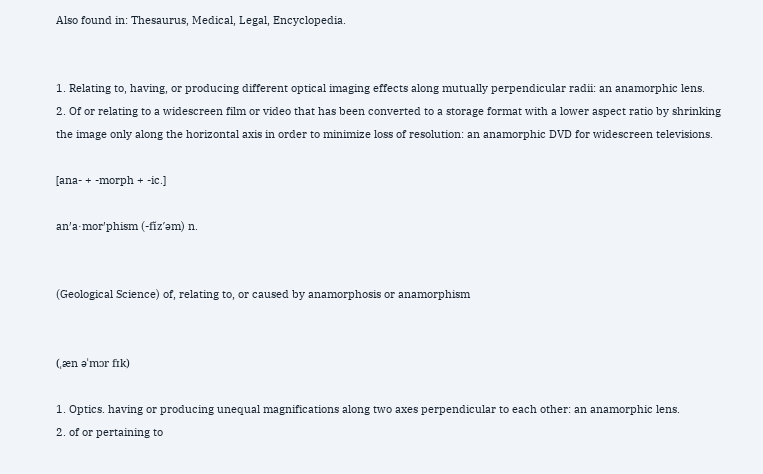Also found in: Thesaurus, Medical, Legal, Encyclopedia.


1. Relating to, having, or producing different optical imaging effects along mutually perpendicular radii: an anamorphic lens.
2. Of or relating to a widescreen film or video that has been converted to a storage format with a lower aspect ratio by shrinking the image only along the horizontal axis in order to minimize loss of resolution: an anamorphic DVD for widescreen televisions.

[ana- + -morph + -ic.]

an′a·mor′phism (-fĭz′əm) n.


(Geological Science) of, relating to, or caused by anamorphosis or anamorphism


(ˌæn əˈmɔr fɪk)

1. Optics. having or producing unequal magnifications along two axes perpendicular to each other: an anamorphic lens.
2. of or pertaining to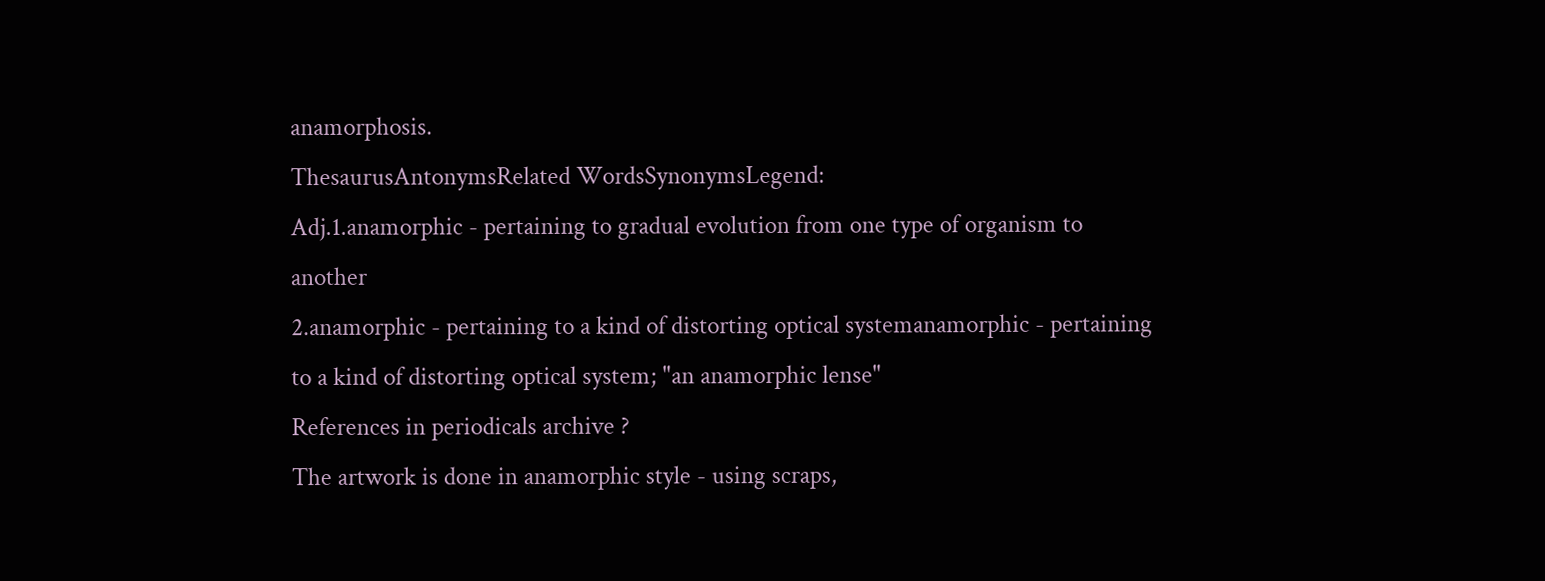anamorphosis.
ThesaurusAntonymsRelated WordsSynonymsLegend:
Adj.1.anamorphic - pertaining to gradual evolution from one type of organism to another
2.anamorphic - pertaining to a kind of distorting optical systemanamorphic - pertaining to a kind of distorting optical system; "an anamorphic lense"
References in periodicals archive ?
The artwork is done in anamorphic style - using scraps,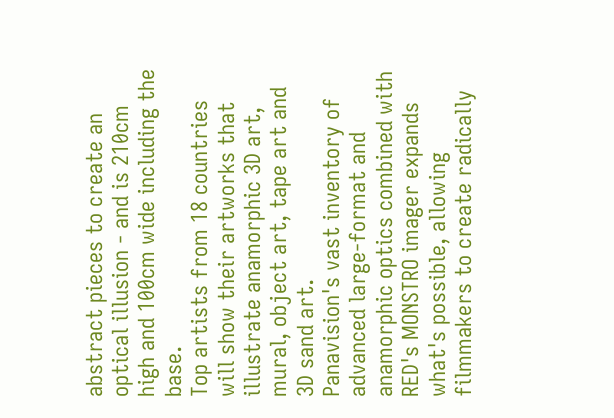abstract pieces to create an optical illusion - and is 210cm high and 100cm wide including the base.
Top artists from 18 countries will show their artworks that illustrate anamorphic 3D art, mural, object art, tape art and 3D sand art.
Panavision's vast inventory of advanced large-format and anamorphic optics combined with RED's MONSTRO imager expands what's possible, allowing filmmakers to create radically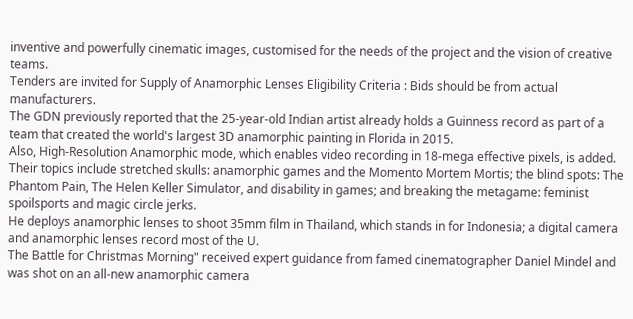inventive and powerfully cinematic images, customised for the needs of the project and the vision of creative teams.
Tenders are invited for Supply of Anamorphic Lenses Eligibility Criteria : Bids should be from actual manufacturers.
The GDN previously reported that the 25-year-old Indian artist already holds a Guinness record as part of a team that created the world's largest 3D anamorphic painting in Florida in 2015.
Also, High-Resolution Anamorphic mode, which enables video recording in 18-mega effective pixels, is added.
Their topics include stretched skulls: anamorphic games and the Momento Mortem Mortis; the blind spots: The Phantom Pain, The Helen Keller Simulator, and disability in games; and breaking the metagame: feminist spoilsports and magic circle jerks.
He deploys anamorphic lenses to shoot 35mm film in Thailand, which stands in for Indonesia; a digital camera and anamorphic lenses record most of the U.
The Battle for Christmas Morning" received expert guidance from famed cinematographer Daniel Mindel and was shot on an all-new anamorphic camera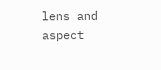lens and aspect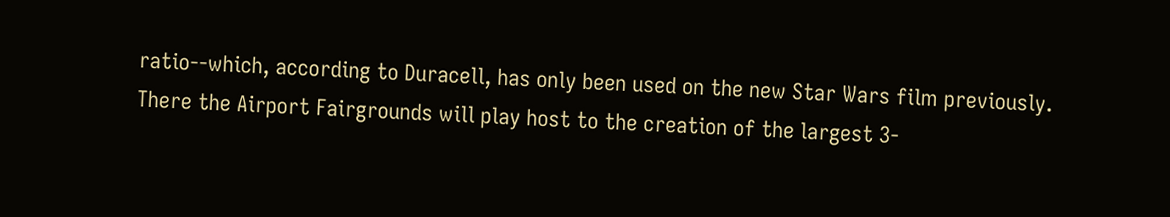ratio--which, according to Duracell, has only been used on the new Star Wars film previously.
There the Airport Fairgrounds will play host to the creation of the largest 3-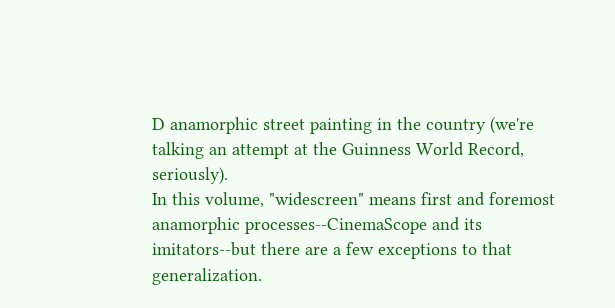D anamorphic street painting in the country (we're talking an attempt at the Guinness World Record, seriously).
In this volume, "widescreen" means first and foremost anamorphic processes--CinemaScope and its imitators--but there are a few exceptions to that generalization.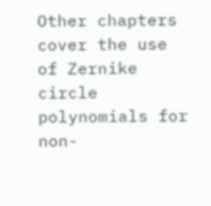Other chapters cover the use of Zernike circle polynomials for non-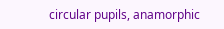circular pupils, anamorphic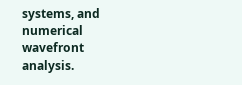systems, and numerical wavefront analysis.